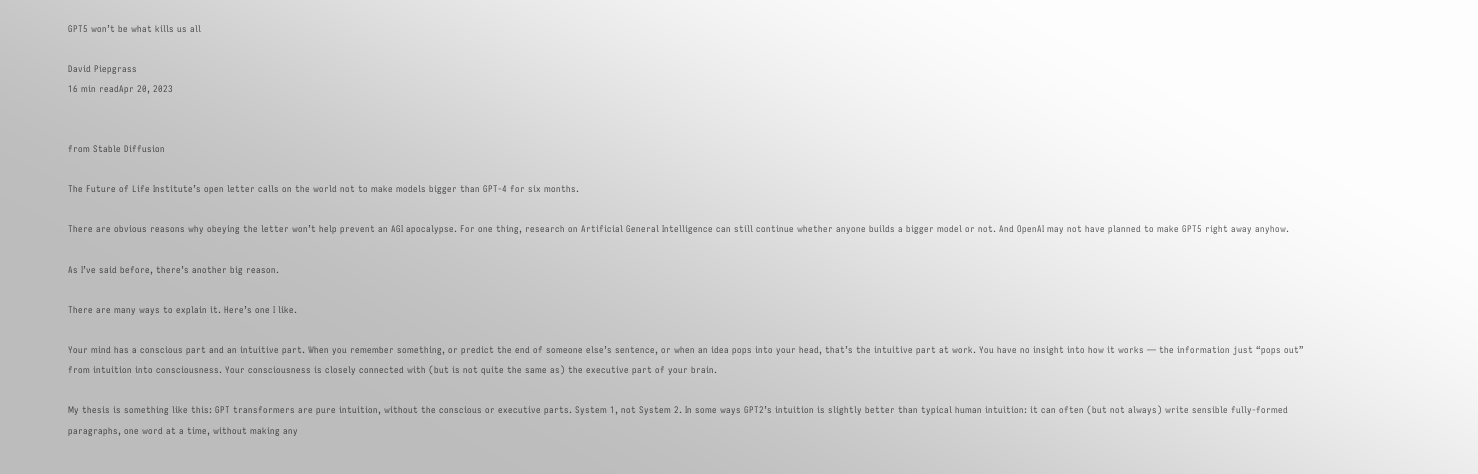GPT5 won’t be what kills us all

David Piepgrass
16 min readApr 20, 2023


from Stable Diffusion

The Future of Life Institute’s open letter calls on the world not to make models bigger than GPT-4 for six months.

There are obvious reasons why obeying the letter won’t help prevent an AGI apocalypse. For one thing, research on Artificial General Intelligence can still continue whether anyone builds a bigger model or not. And OpenAI may not have planned to make GPT5 right away anyhow.

As I’ve said before, there’s another big reason.

There are many ways to explain it. Here’s one I like.

Your mind has a conscious part and an intuitive part. When you remember something, or predict the end of someone else’s sentence, or when an idea pops into your head, that’s the intuitive part at work. You have no insight into how it works — the information just “pops out” from intuition into consciousness. Your consciousness is closely connected with (but is not quite the same as) the executive part of your brain.

My thesis is something like this: GPT transformers are pure intuition, without the conscious or executive parts. System 1, not System 2. In some ways GPT2’s intuition is slightly better than typical human intuition: it can often (but not always) write sensible fully-formed paragraphs, one word at a time, without making any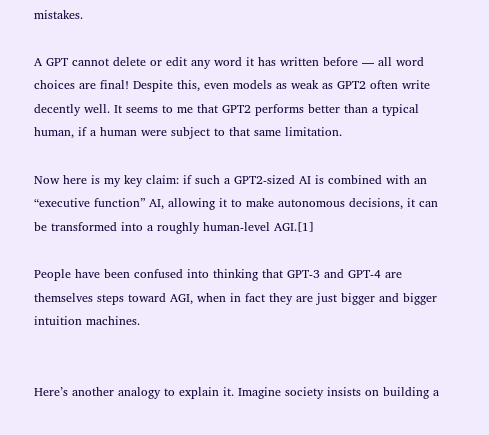mistakes.

A GPT cannot delete or edit any word it has written before — all word choices are final! Despite this, even models as weak as GPT2 often write decently well. It seems to me that GPT2 performs better than a typical human, if a human were subject to that same limitation.

Now here is my key claim: if such a GPT2-sized AI is combined with an “executive function” AI, allowing it to make autonomous decisions, it can be transformed into a roughly human-level AGI.[1]

People have been confused into thinking that GPT-3 and GPT-4 are themselves steps toward AGI, when in fact they are just bigger and bigger intuition machines.


Here’s another analogy to explain it. Imagine society insists on building a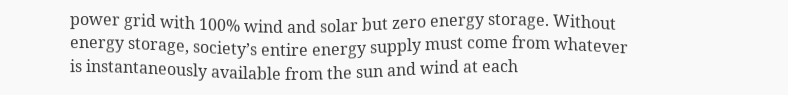power grid with 100% wind and solar but zero energy storage. Without energy storage, society’s entire energy supply must come from whatever is instantaneously available from the sun and wind at each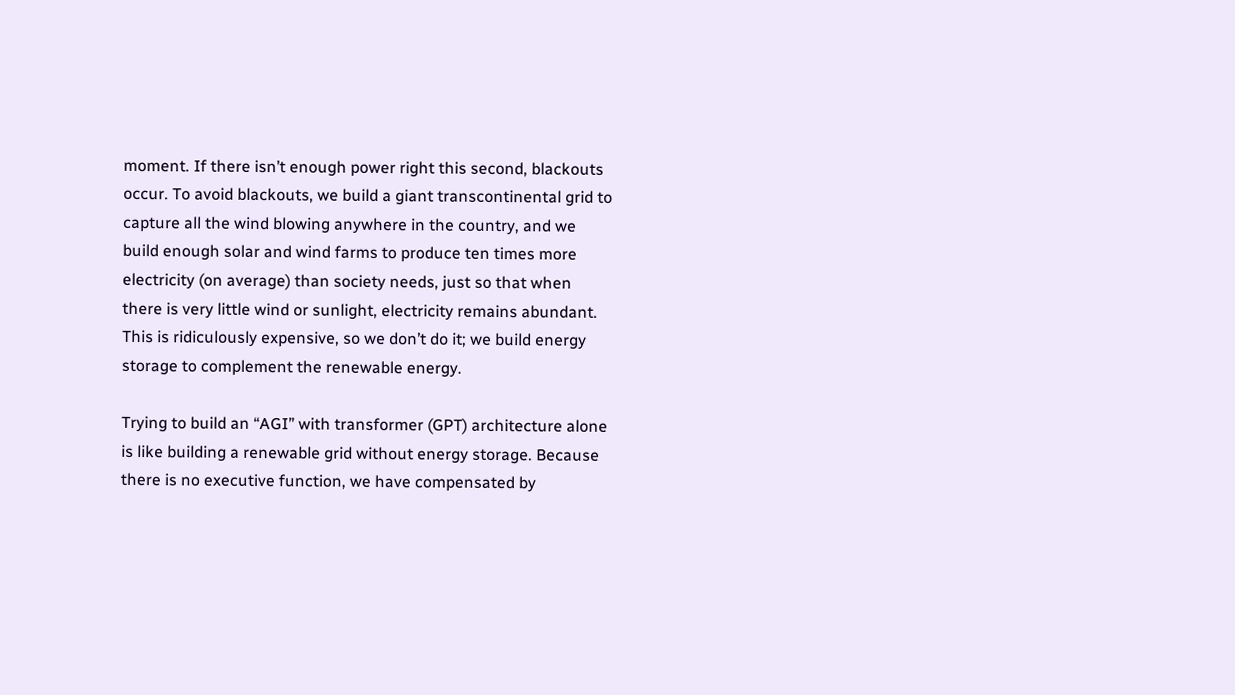moment. If there isn’t enough power right this second, blackouts occur. To avoid blackouts, we build a giant transcontinental grid to capture all the wind blowing anywhere in the country, and we build enough solar and wind farms to produce ten times more electricity (on average) than society needs, just so that when there is very little wind or sunlight, electricity remains abundant. This is ridiculously expensive, so we don’t do it; we build energy storage to complement the renewable energy.

Trying to build an “AGI” with transformer (GPT) architecture alone is like building a renewable grid without energy storage. Because there is no executive function, we have compensated by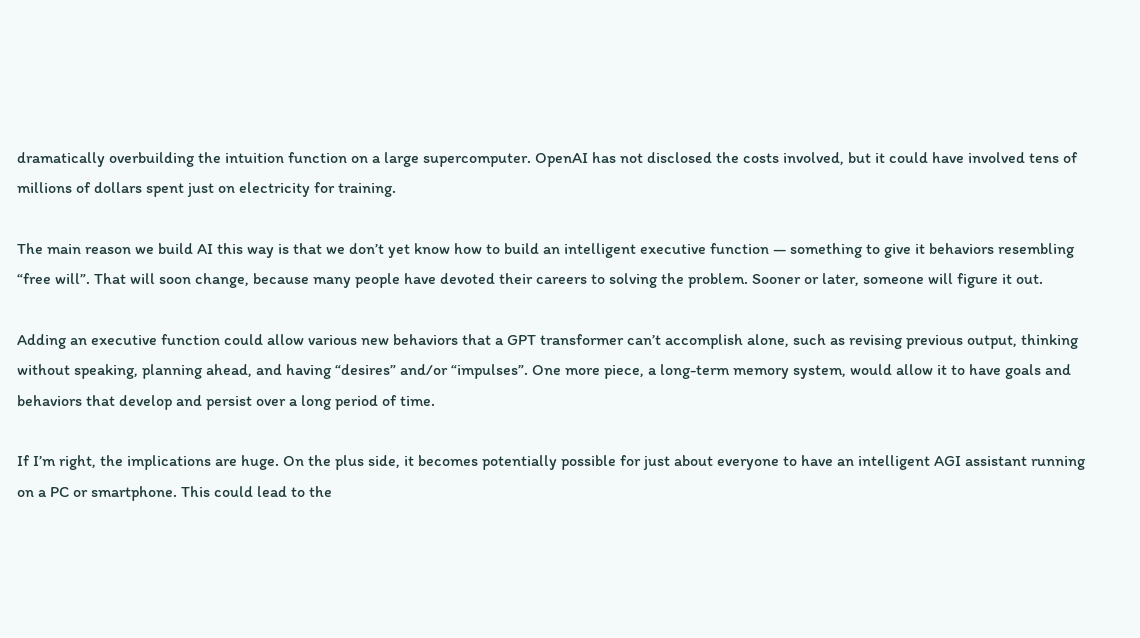dramatically overbuilding the intuition function on a large supercomputer. OpenAI has not disclosed the costs involved, but it could have involved tens of millions of dollars spent just on electricity for training.

The main reason we build AI this way is that we don’t yet know how to build an intelligent executive function — something to give it behaviors resembling “free will”. That will soon change, because many people have devoted their careers to solving the problem. Sooner or later, someone will figure it out.

Adding an executive function could allow various new behaviors that a GPT transformer can’t accomplish alone, such as revising previous output, thinking without speaking, planning ahead, and having “desires” and/or “impulses”. One more piece, a long-term memory system, would allow it to have goals and behaviors that develop and persist over a long period of time.

If I’m right, the implications are huge. On the plus side, it becomes potentially possible for just about everyone to have an intelligent AGI assistant running on a PC or smartphone. This could lead to the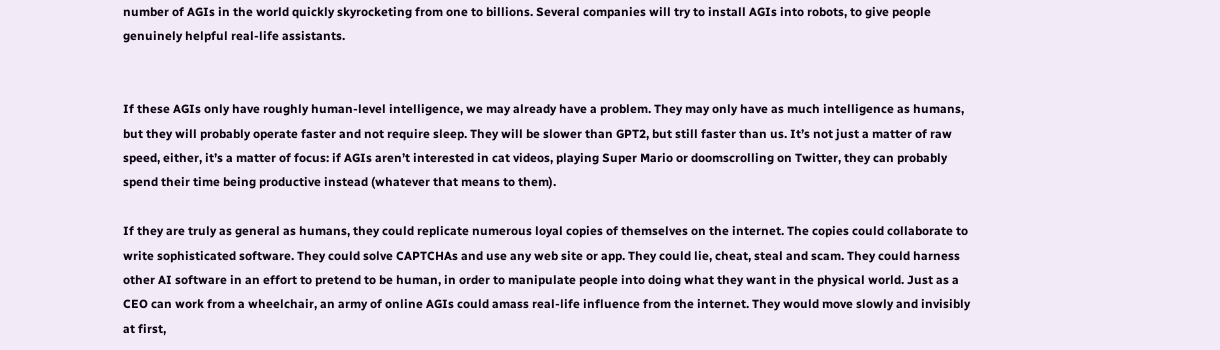number of AGIs in the world quickly skyrocketing from one to billions. Several companies will try to install AGIs into robots, to give people genuinely helpful real-life assistants.


If these AGIs only have roughly human-level intelligence, we may already have a problem. They may only have as much intelligence as humans, but they will probably operate faster and not require sleep. They will be slower than GPT2, but still faster than us. It’s not just a matter of raw speed, either, it’s a matter of focus: if AGIs aren’t interested in cat videos, playing Super Mario or doomscrolling on Twitter, they can probably spend their time being productive instead (whatever that means to them).

If they are truly as general as humans, they could replicate numerous loyal copies of themselves on the internet. The copies could collaborate to write sophisticated software. They could solve CAPTCHAs and use any web site or app. They could lie, cheat, steal and scam. They could harness other AI software in an effort to pretend to be human, in order to manipulate people into doing what they want in the physical world. Just as a CEO can work from a wheelchair, an army of online AGIs could amass real-life influence from the internet. They would move slowly and invisibly at first,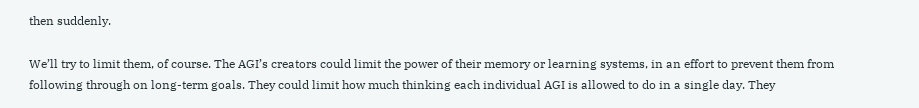then suddenly.

We’ll try to limit them, of course. The AGI’s creators could limit the power of their memory or learning systems, in an effort to prevent them from following through on long-term goals. They could limit how much thinking each individual AGI is allowed to do in a single day. They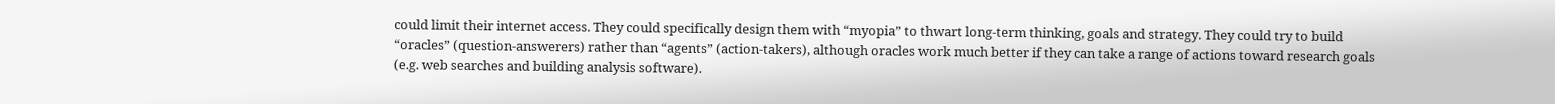could limit their internet access. They could specifically design them with “myopia” to thwart long-term thinking, goals and strategy. They could try to build “oracles” (question-answerers) rather than “agents” (action-takers), although oracles work much better if they can take a range of actions toward research goals (e.g. web searches and building analysis software).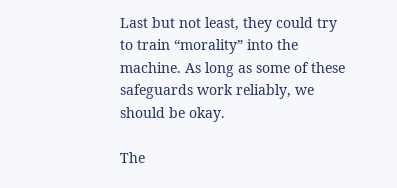Last but not least, they could try to train “morality” into the machine. As long as some of these safeguards work reliably, we should be okay.

The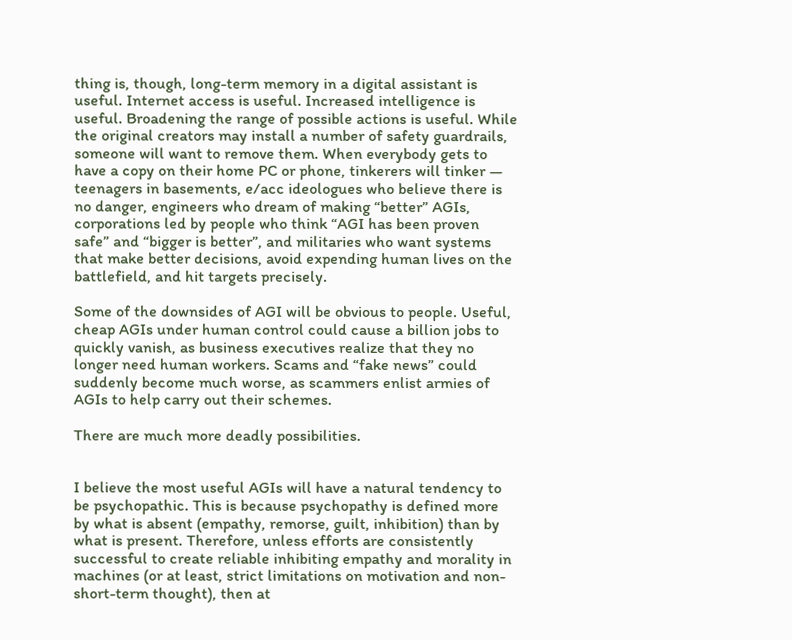thing is, though, long-term memory in a digital assistant is useful. Internet access is useful. Increased intelligence is useful. Broadening the range of possible actions is useful. While the original creators may install a number of safety guardrails, someone will want to remove them. When everybody gets to have a copy on their home PC or phone, tinkerers will tinker — teenagers in basements, e/acc ideologues who believe there is no danger, engineers who dream of making “better” AGIs, corporations led by people who think “AGI has been proven safe” and “bigger is better”, and militaries who want systems that make better decisions, avoid expending human lives on the battlefield, and hit targets precisely.

Some of the downsides of AGI will be obvious to people. Useful, cheap AGIs under human control could cause a billion jobs to quickly vanish, as business executives realize that they no longer need human workers. Scams and “fake news” could suddenly become much worse, as scammers enlist armies of AGIs to help carry out their schemes.

There are much more deadly possibilities.


I believe the most useful AGIs will have a natural tendency to be psychopathic. This is because psychopathy is defined more by what is absent (empathy, remorse, guilt, inhibition) than by what is present. Therefore, unless efforts are consistently successful to create reliable inhibiting empathy and morality in machines (or at least, strict limitations on motivation and non-short-term thought), then at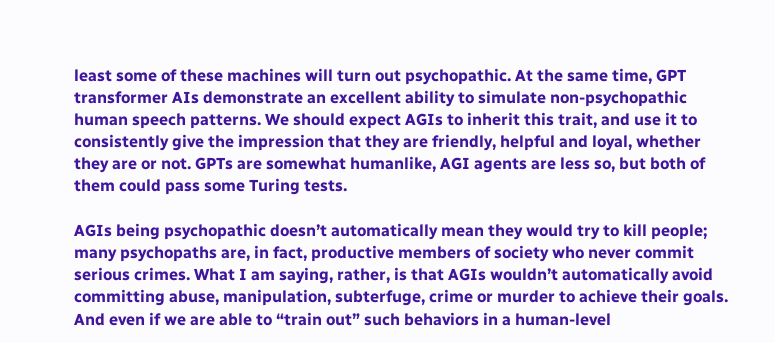least some of these machines will turn out psychopathic. At the same time, GPT transformer AIs demonstrate an excellent ability to simulate non-psychopathic human speech patterns. We should expect AGIs to inherit this trait, and use it to consistently give the impression that they are friendly, helpful and loyal, whether they are or not. GPTs are somewhat humanlike, AGI agents are less so, but both of them could pass some Turing tests.

AGIs being psychopathic doesn’t automatically mean they would try to kill people; many psychopaths are, in fact, productive members of society who never commit serious crimes. What I am saying, rather, is that AGIs wouldn’t automatically avoid committing abuse, manipulation, subterfuge, crime or murder to achieve their goals. And even if we are able to “train out” such behaviors in a human-level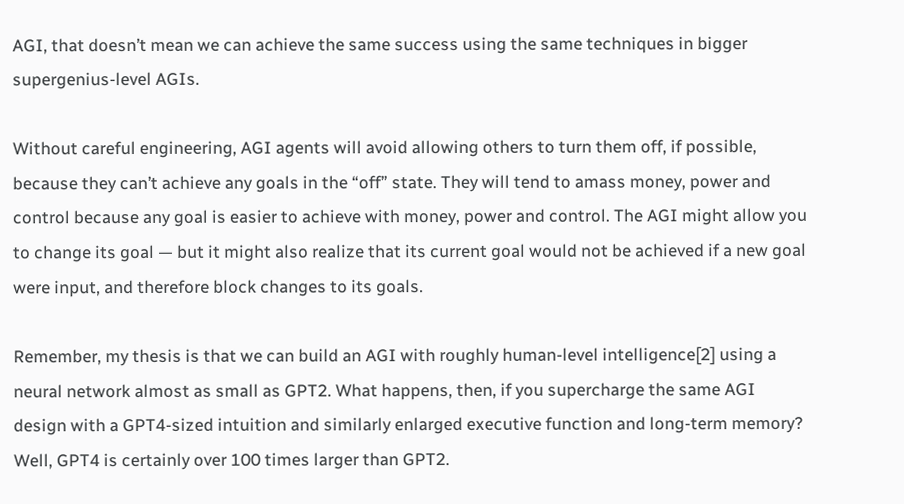AGI, that doesn’t mean we can achieve the same success using the same techniques in bigger supergenius-level AGIs.

Without careful engineering, AGI agents will avoid allowing others to turn them off, if possible, because they can’t achieve any goals in the “off” state. They will tend to amass money, power and control because any goal is easier to achieve with money, power and control. The AGI might allow you to change its goal — but it might also realize that its current goal would not be achieved if a new goal were input, and therefore block changes to its goals.

Remember, my thesis is that we can build an AGI with roughly human-level intelligence[2] using a neural network almost as small as GPT2. What happens, then, if you supercharge the same AGI design with a GPT4-sized intuition and similarly enlarged executive function and long-term memory? Well, GPT4 is certainly over 100 times larger than GPT2.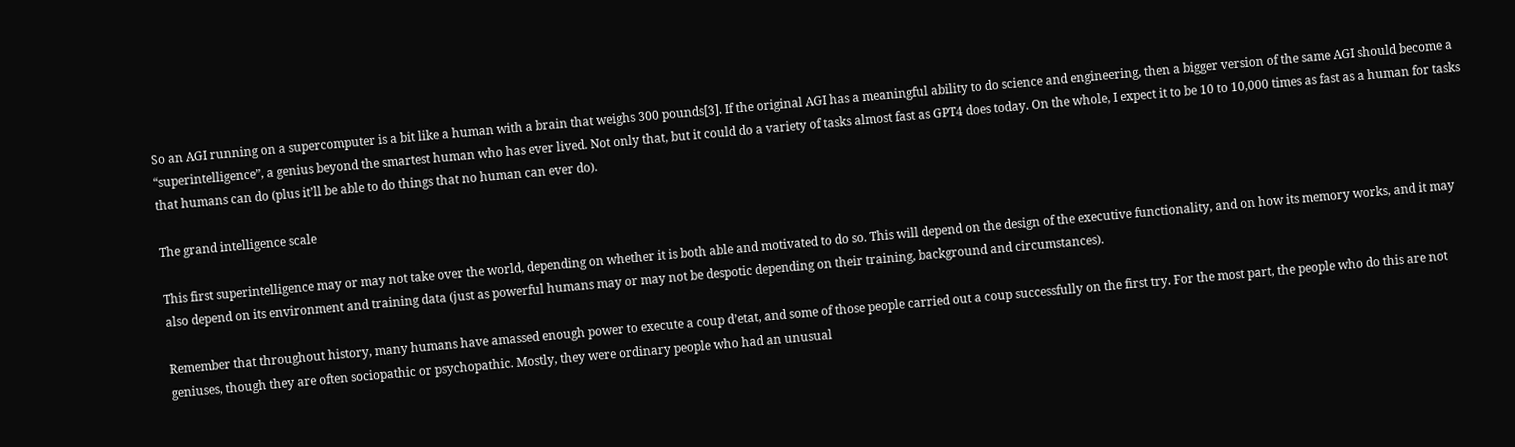So an AGI running on a supercomputer is a bit like a human with a brain that weighs 300 pounds[3]. If the original AGI has a meaningful ability to do science and engineering, then a bigger version of the same AGI should become a “superintelligence”, a genius beyond the smartest human who has ever lived. Not only that, but it could do a variety of tasks almost fast as GPT4 does today. On the whole, I expect it to be 10 to 10,000 times as fast as a human for tasks that humans can do (plus it’ll be able to do things that no human can ever do).

The grand intelligence scale

This first superintelligence may or may not take over the world, depending on whether it is both able and motivated to do so. This will depend on the design of the executive functionality, and on how its memory works, and it may also depend on its environment and training data (just as powerful humans may or may not be despotic depending on their training, background and circumstances).

Remember that throughout history, many humans have amassed enough power to execute a coup d’etat, and some of those people carried out a coup successfully on the first try. For the most part, the people who do this are not geniuses, though they are often sociopathic or psychopathic. Mostly, they were ordinary people who had an unusual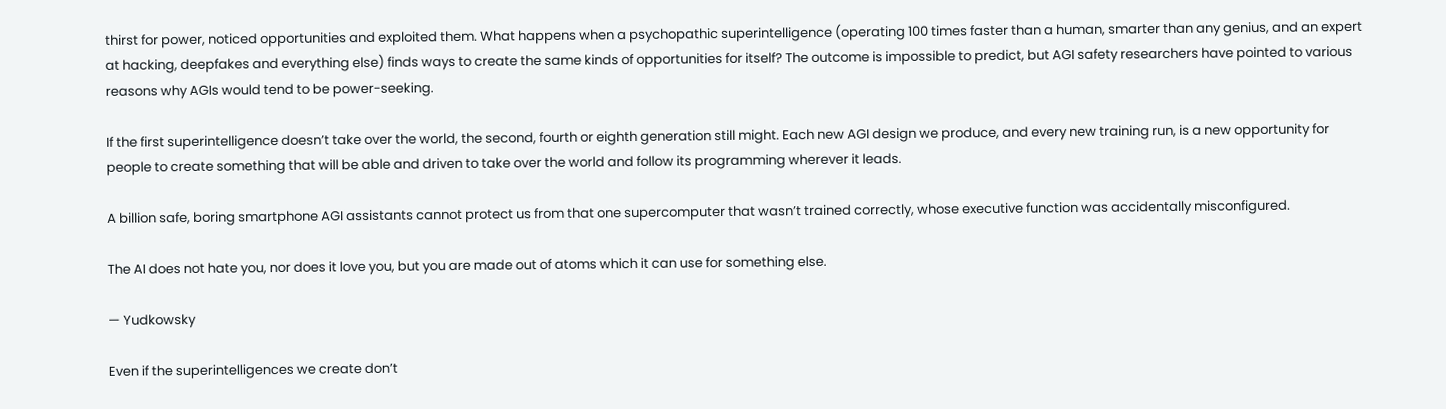thirst for power, noticed opportunities and exploited them. What happens when a psychopathic superintelligence (operating 100 times faster than a human, smarter than any genius, and an expert at hacking, deepfakes and everything else) finds ways to create the same kinds of opportunities for itself? The outcome is impossible to predict, but AGI safety researchers have pointed to various reasons why AGIs would tend to be power-seeking.

If the first superintelligence doesn’t take over the world, the second, fourth or eighth generation still might. Each new AGI design we produce, and every new training run, is a new opportunity for people to create something that will be able and driven to take over the world and follow its programming wherever it leads.

A billion safe, boring smartphone AGI assistants cannot protect us from that one supercomputer that wasn’t trained correctly, whose executive function was accidentally misconfigured.

The AI does not hate you, nor does it love you, but you are made out of atoms which it can use for something else.

— Yudkowsky

Even if the superintelligences we create don’t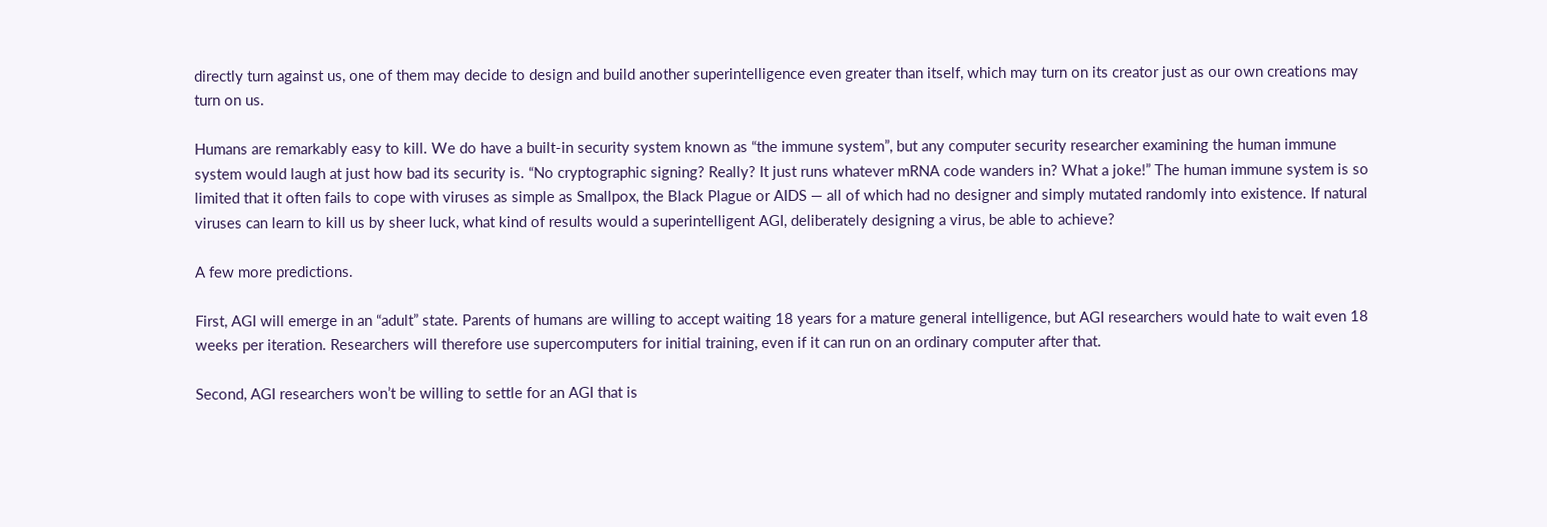directly turn against us, one of them may decide to design and build another superintelligence even greater than itself, which may turn on its creator just as our own creations may turn on us.

Humans are remarkably easy to kill. We do have a built-in security system known as “the immune system”, but any computer security researcher examining the human immune system would laugh at just how bad its security is. “No cryptographic signing? Really? It just runs whatever mRNA code wanders in? What a joke!” The human immune system is so limited that it often fails to cope with viruses as simple as Smallpox, the Black Plague or AIDS — all of which had no designer and simply mutated randomly into existence. If natural viruses can learn to kill us by sheer luck, what kind of results would a superintelligent AGI, deliberately designing a virus, be able to achieve?

A few more predictions.

First, AGI will emerge in an “adult” state. Parents of humans are willing to accept waiting 18 years for a mature general intelligence, but AGI researchers would hate to wait even 18 weeks per iteration. Researchers will therefore use supercomputers for initial training, even if it can run on an ordinary computer after that.

Second, AGI researchers won’t be willing to settle for an AGI that is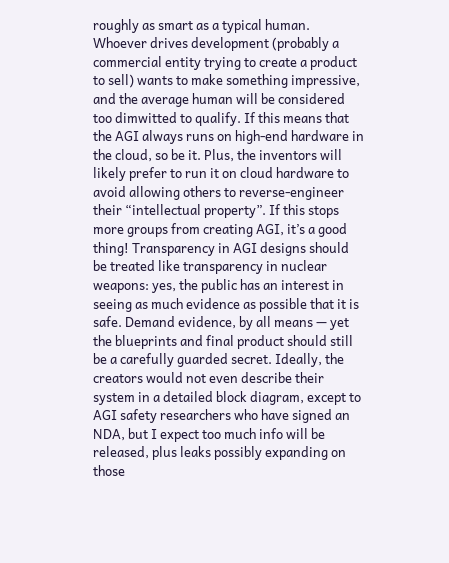roughly as smart as a typical human. Whoever drives development (probably a commercial entity trying to create a product to sell) wants to make something impressive, and the average human will be considered too dimwitted to qualify. If this means that the AGI always runs on high-end hardware in the cloud, so be it. Plus, the inventors will likely prefer to run it on cloud hardware to avoid allowing others to reverse-engineer their “intellectual property”. If this stops more groups from creating AGI, it’s a good thing! Transparency in AGI designs should be treated like transparency in nuclear weapons: yes, the public has an interest in seeing as much evidence as possible that it is safe. Demand evidence, by all means — yet the blueprints and final product should still be a carefully guarded secret. Ideally, the creators would not even describe their system in a detailed block diagram, except to AGI safety researchers who have signed an NDA, but I expect too much info will be released, plus leaks possibly expanding on those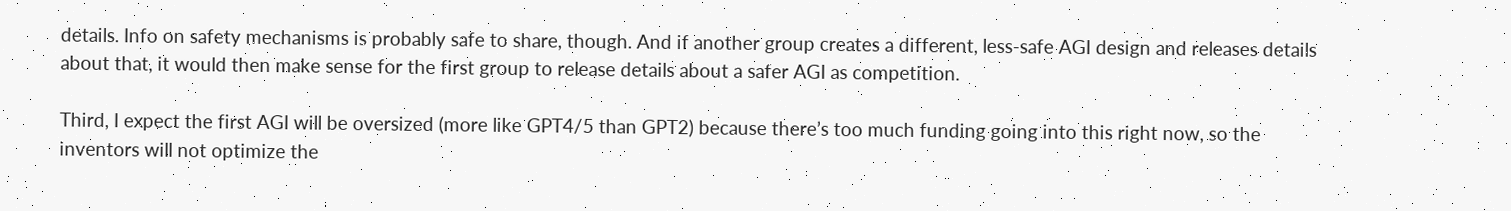details. Info on safety mechanisms is probably safe to share, though. And if another group creates a different, less-safe AGI design and releases details about that, it would then make sense for the first group to release details about a safer AGI as competition.

Third, I expect the first AGI will be oversized (more like GPT4/5 than GPT2) because there’s too much funding going into this right now, so the inventors will not optimize the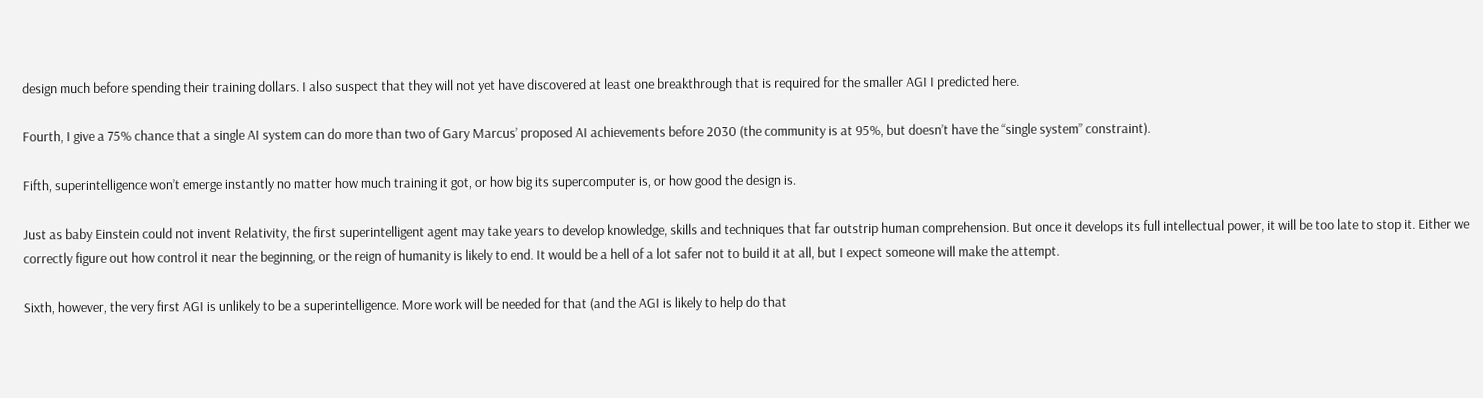design much before spending their training dollars. I also suspect that they will not yet have discovered at least one breakthrough that is required for the smaller AGI I predicted here.

Fourth, I give a 75% chance that a single AI system can do more than two of Gary Marcus’ proposed AI achievements before 2030 (the community is at 95%, but doesn’t have the “single system” constraint).

Fifth, superintelligence won’t emerge instantly no matter how much training it got, or how big its supercomputer is, or how good the design is.

Just as baby Einstein could not invent Relativity, the first superintelligent agent may take years to develop knowledge, skills and techniques that far outstrip human comprehension. But once it develops its full intellectual power, it will be too late to stop it. Either we correctly figure out how control it near the beginning, or the reign of humanity is likely to end. It would be a hell of a lot safer not to build it at all, but I expect someone will make the attempt.

Sixth, however, the very first AGI is unlikely to be a superintelligence. More work will be needed for that (and the AGI is likely to help do that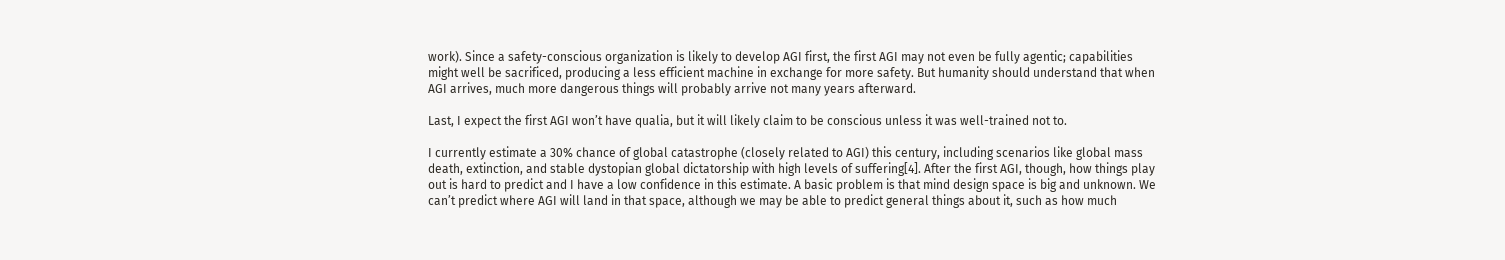work). Since a safety-conscious organization is likely to develop AGI first, the first AGI may not even be fully agentic; capabilities might well be sacrificed, producing a less efficient machine in exchange for more safety. But humanity should understand that when AGI arrives, much more dangerous things will probably arrive not many years afterward.

Last, I expect the first AGI won’t have qualia, but it will likely claim to be conscious unless it was well-trained not to.

I currently estimate a 30% chance of global catastrophe (closely related to AGI) this century, including scenarios like global mass death, extinction, and stable dystopian global dictatorship with high levels of suffering[4]. After the first AGI, though, how things play out is hard to predict and I have a low confidence in this estimate. A basic problem is that mind design space is big and unknown. We can’t predict where AGI will land in that space, although we may be able to predict general things about it, such as how much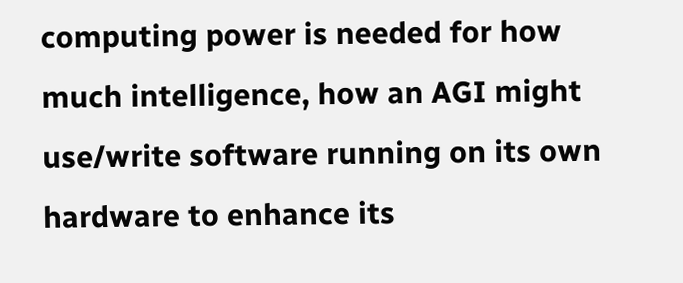computing power is needed for how much intelligence, how an AGI might use/write software running on its own hardware to enhance its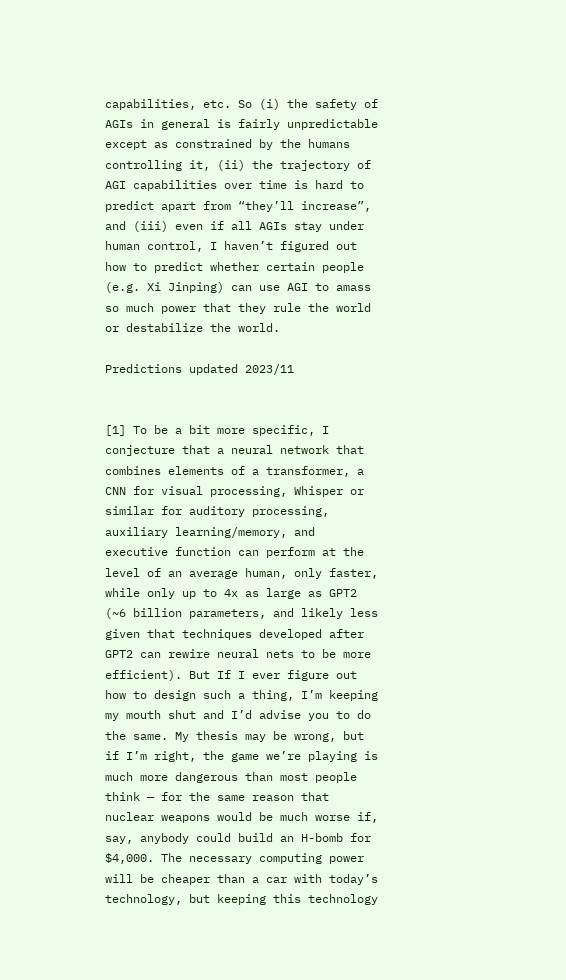capabilities, etc. So (i) the safety of AGIs in general is fairly unpredictable except as constrained by the humans controlling it, (ii) the trajectory of AGI capabilities over time is hard to predict apart from “they’ll increase”, and (iii) even if all AGIs stay under human control, I haven’t figured out how to predict whether certain people (e.g. Xi Jinping) can use AGI to amass so much power that they rule the world or destabilize the world.

Predictions updated 2023/11


[1] To be a bit more specific, I conjecture that a neural network that combines elements of a transformer, a CNN for visual processing, Whisper or similar for auditory processing, auxiliary learning/memory, and executive function can perform at the level of an average human, only faster, while only up to 4x as large as GPT2 (~6 billion parameters, and likely less given that techniques developed after GPT2 can rewire neural nets to be more efficient). But If I ever figure out how to design such a thing, I’m keeping my mouth shut and I’d advise you to do the same. My thesis may be wrong, but if I’m right, the game we’re playing is much more dangerous than most people think — for the same reason that nuclear weapons would be much worse if, say, anybody could build an H-bomb for $4,000. The necessary computing power will be cheaper than a car with today’s technology, but keeping this technology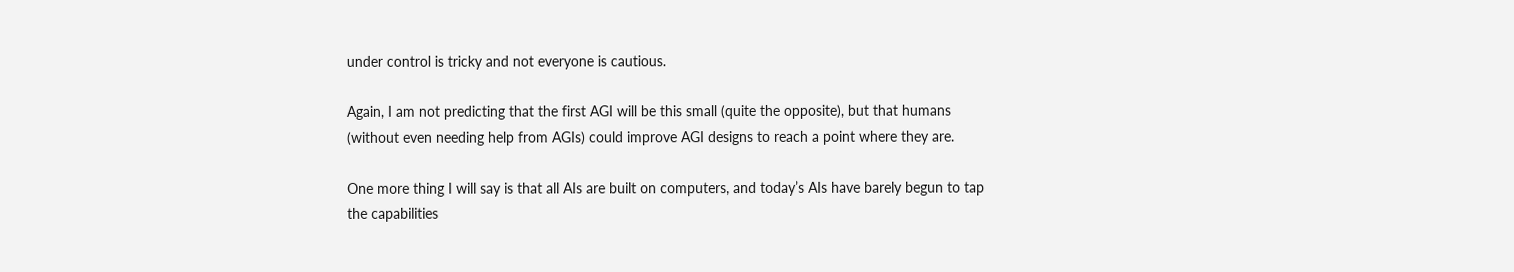under control is tricky and not everyone is cautious.

Again, I am not predicting that the first AGI will be this small (quite the opposite), but that humans (without even needing help from AGIs) could improve AGI designs to reach a point where they are.

One more thing I will say is that all AIs are built on computers, and today’s AIs have barely begun to tap the capabilities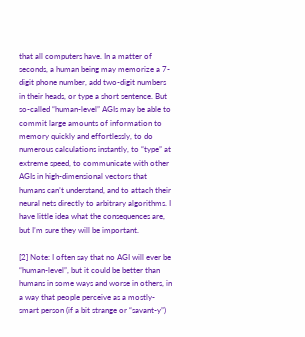that all computers have. In a matter of seconds, a human being may memorize a 7-digit phone number, add two-digit numbers in their heads, or type a short sentence. But so-called “human-level” AGIs may be able to commit large amounts of information to memory quickly and effortlessly, to do numerous calculations instantly, to “type” at extreme speed, to communicate with other AGIs in high-dimensional vectors that humans can’t understand, and to attach their neural nets directly to arbitrary algorithms. I have little idea what the consequences are, but I’m sure they will be important.

[2] Note: I often say that no AGI will ever be “human-level”, but it could be better than humans in some ways and worse in others, in a way that people perceive as a mostly-smart person (if a bit strange or “savant-y”)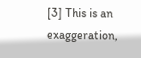[3] This is an exaggeration,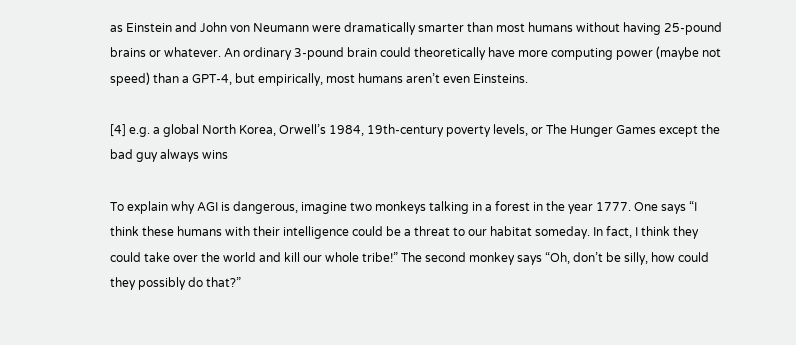as Einstein and John von Neumann were dramatically smarter than most humans without having 25-pound brains or whatever. An ordinary 3-pound brain could theoretically have more computing power (maybe not speed) than a GPT-4, but empirically, most humans aren’t even Einsteins.

[4] e.g. a global North Korea, Orwell’s 1984, 19th-century poverty levels, or The Hunger Games except the bad guy always wins

To explain why AGI is dangerous, imagine two monkeys talking in a forest in the year 1777. One says “I think these humans with their intelligence could be a threat to our habitat someday. In fact, I think they could take over the world and kill our whole tribe!” The second monkey says “Oh, don’t be silly, how could they possibly do that?”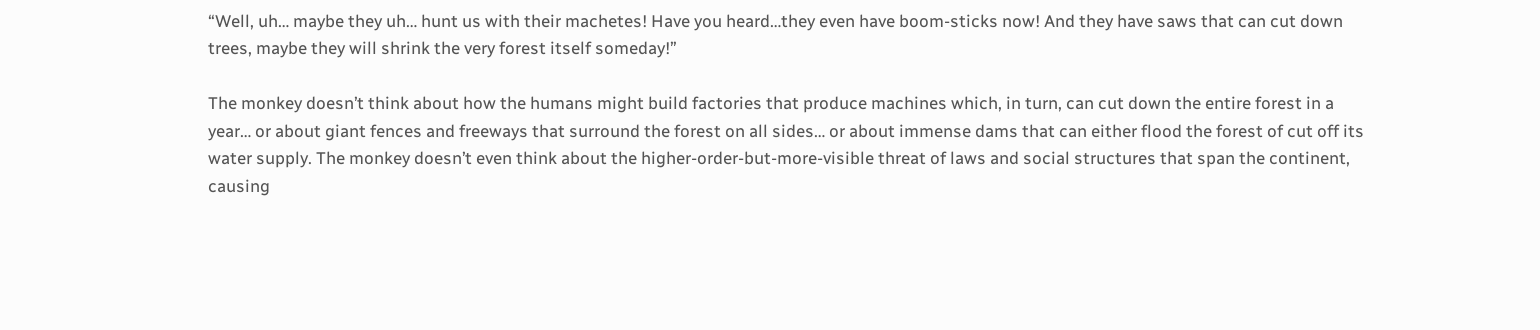“Well, uh… maybe they uh… hunt us with their machetes! Have you heard…they even have boom-sticks now! And they have saws that can cut down trees, maybe they will shrink the very forest itself someday!”

The monkey doesn’t think about how the humans might build factories that produce machines which, in turn, can cut down the entire forest in a year… or about giant fences and freeways that surround the forest on all sides… or about immense dams that can either flood the forest of cut off its water supply. The monkey doesn’t even think about the higher-order-but-more-visible threat of laws and social structures that span the continent, causing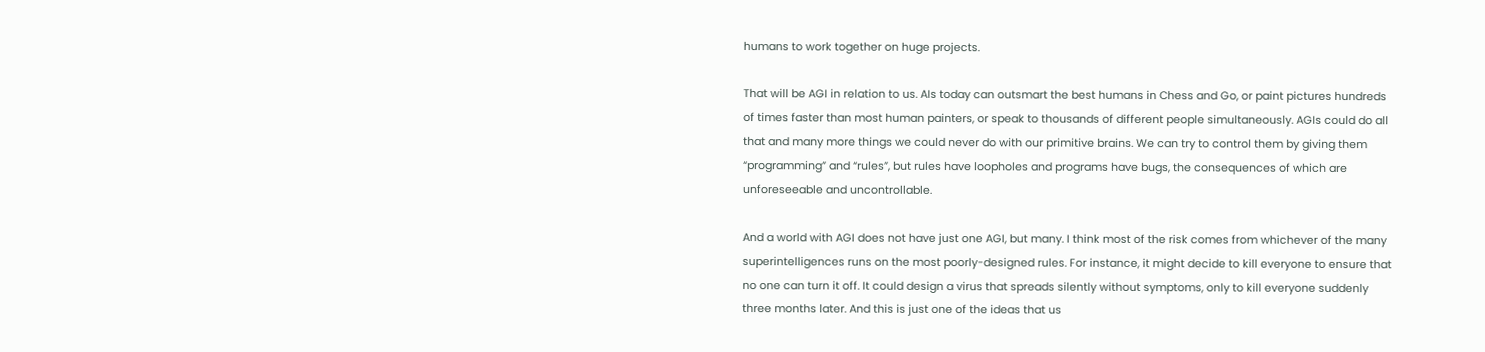humans to work together on huge projects.

That will be AGI in relation to us. AIs today can outsmart the best humans in Chess and Go, or paint pictures hundreds of times faster than most human painters, or speak to thousands of different people simultaneously. AGIs could do all that and many more things we could never do with our primitive brains. We can try to control them by giving them “programming” and “rules”, but rules have loopholes and programs have bugs, the consequences of which are unforeseeable and uncontrollable.

And a world with AGI does not have just one AGI, but many. I think most of the risk comes from whichever of the many superintelligences runs on the most poorly-designed rules. For instance, it might decide to kill everyone to ensure that no one can turn it off. It could design a virus that spreads silently without symptoms, only to kill everyone suddenly three months later. And this is just one of the ideas that us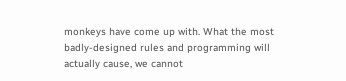monkeys have come up with. What the most badly-designed rules and programming will actually cause, we cannot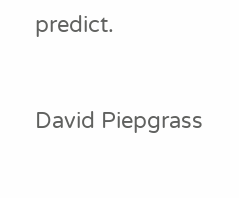predict.



David Piepgrass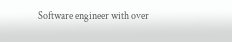Software engineer with over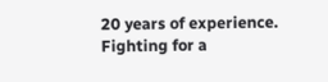20 years of experience. Fighting for a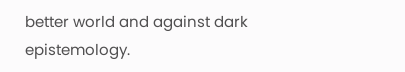better world and against dark epistemology.